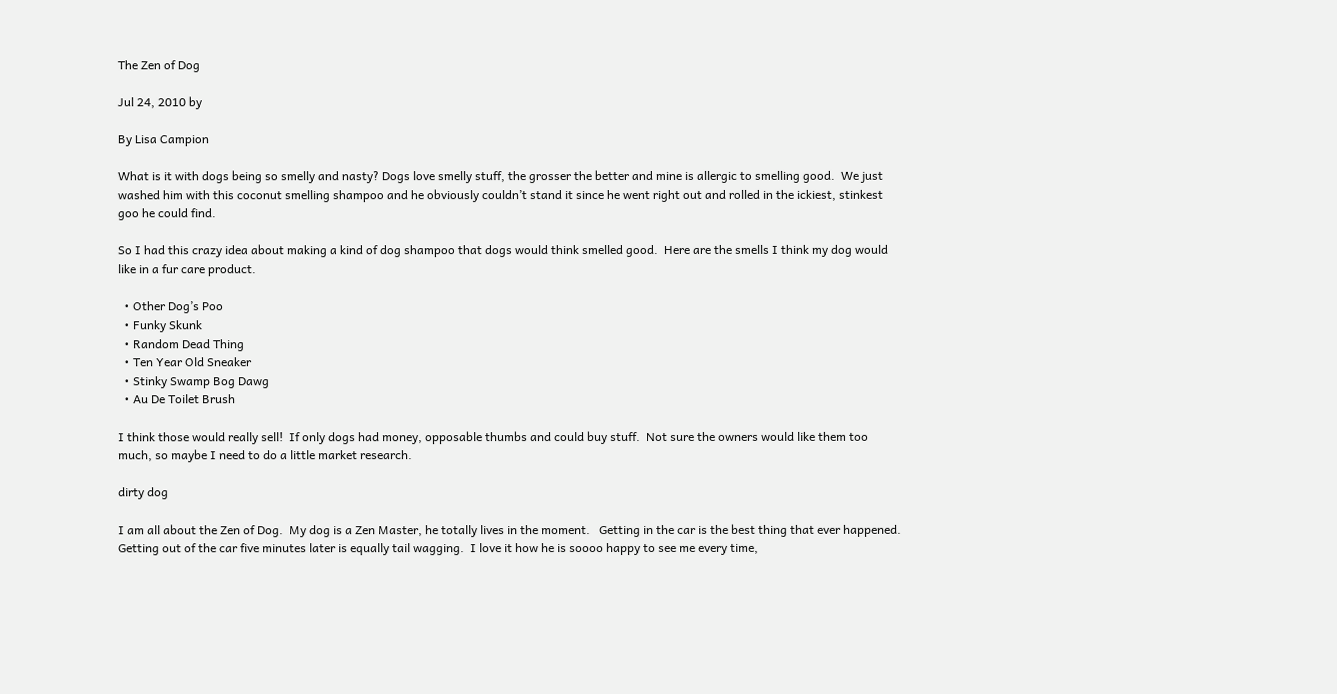The Zen of Dog

Jul 24, 2010 by

By Lisa Campion

What is it with dogs being so smelly and nasty? Dogs love smelly stuff, the grosser the better and mine is allergic to smelling good.  We just washed him with this coconut smelling shampoo and he obviously couldn’t stand it since he went right out and rolled in the ickiest, stinkest goo he could find.

So I had this crazy idea about making a kind of dog shampoo that dogs would think smelled good.  Here are the smells I think my dog would like in a fur care product.

  • Other Dog’s Poo
  • Funky Skunk
  • Random Dead Thing
  • Ten Year Old Sneaker
  • Stinky Swamp Bog Dawg
  • Au De Toilet Brush

I think those would really sell!  If only dogs had money, opposable thumbs and could buy stuff.  Not sure the owners would like them too much, so maybe I need to do a little market research.

dirty dog

I am all about the Zen of Dog.  My dog is a Zen Master, he totally lives in the moment.   Getting in the car is the best thing that ever happened. Getting out of the car five minutes later is equally tail wagging.  I love it how he is soooo happy to see me every time,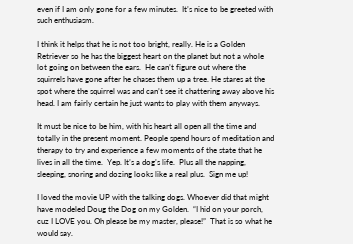even if I am only gone for a few minutes.  It’s nice to be greeted with such enthusiasm.

I think it helps that he is not too bright, really. He is a Golden Retriever so he has the biggest heart on the planet but not a whole lot going on between the ears.  He can’t figure out where the squirrels have gone after he chases them up a tree. He stares at the spot where the squirrel was and can’t see it chattering away above his head. I am fairly certain he just wants to play with them anyways.

It must be nice to be him, with his heart all open all the time and totally in the present moment. People spend hours of meditation and therapy to try and experience a few moments of the state that he lives in all the time.  Yep. It’s a dog’s life.  Plus all the napping, sleeping, snoring and dozing looks like a real plus.  Sign me up!

I loved the movie UP with the talking dogs. Whoever did that might have modeled Doug the Dog on my Golden.  “I hid on your porch, cuz I LOVE you. Oh please be my master, please!”  That is so what he would say.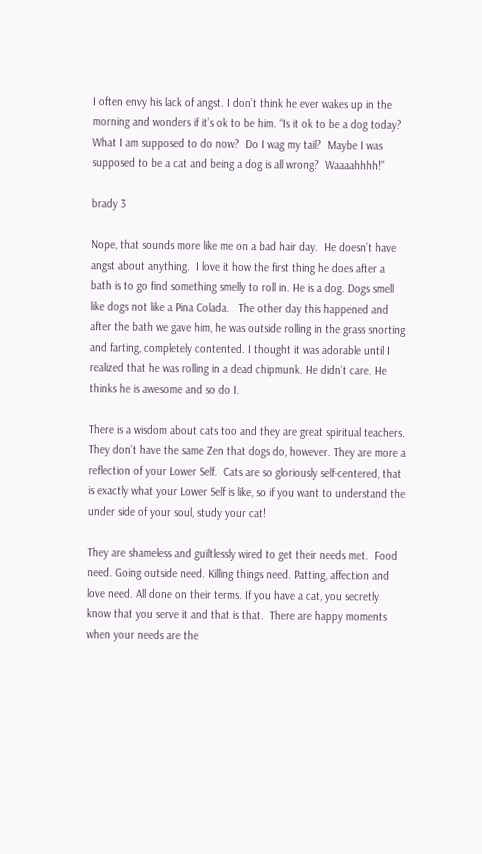I often envy his lack of angst. I don’t think he ever wakes up in the morning and wonders if it’s ok to be him. “Is it ok to be a dog today?  What I am supposed to do now?  Do I wag my tail?  Maybe I was supposed to be a cat and being a dog is all wrong?  Waaaahhhh!”

brady 3

Nope, that sounds more like me on a bad hair day.  He doesn’t have angst about anything.  I love it how the first thing he does after a bath is to go find something smelly to roll in. He is a dog. Dogs smell like dogs not like a Pina Colada.   The other day this happened and after the bath we gave him, he was outside rolling in the grass snorting and farting, completely contented. I thought it was adorable until I realized that he was rolling in a dead chipmunk. He didn’t care. He thinks he is awesome and so do I.

There is a wisdom about cats too and they are great spiritual teachers. They don’t have the same Zen that dogs do, however. They are more a reflection of your Lower Self.  Cats are so gloriously self-centered, that is exactly what your Lower Self is like, so if you want to understand the under side of your soul, study your cat!

They are shameless and guiltlessly wired to get their needs met.  Food need. Going outside need. Killing things need. Patting, affection and love need. All done on their terms. If you have a cat, you secretly know that you serve it and that is that.  There are happy moments when your needs are the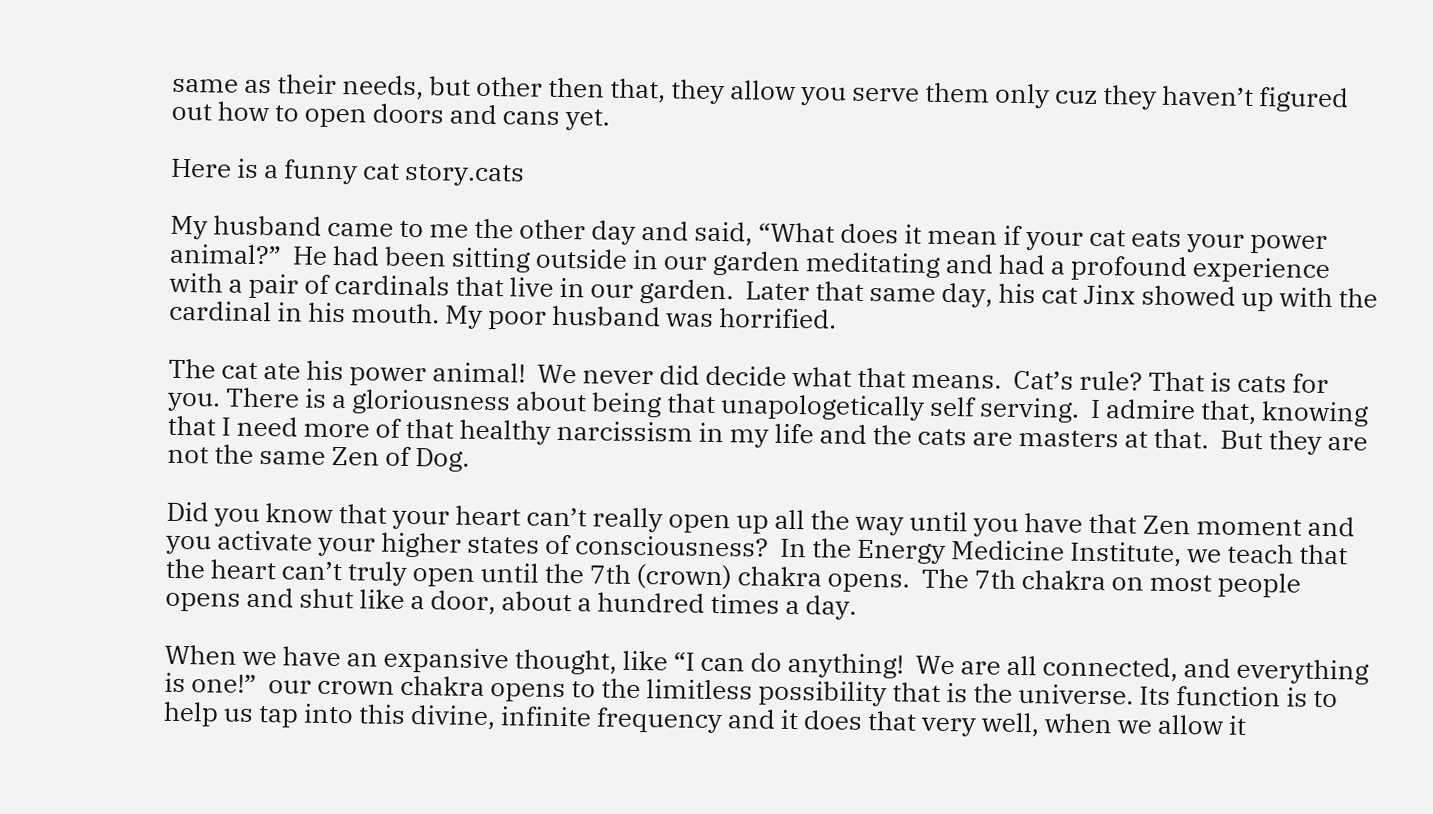same as their needs, but other then that, they allow you serve them only cuz they haven’t figured out how to open doors and cans yet.

Here is a funny cat story.cats

My husband came to me the other day and said, “What does it mean if your cat eats your power animal?”  He had been sitting outside in our garden meditating and had a profound experience with a pair of cardinals that live in our garden.  Later that same day, his cat Jinx showed up with the cardinal in his mouth. My poor husband was horrified.

The cat ate his power animal!  We never did decide what that means.  Cat’s rule? That is cats for you. There is a gloriousness about being that unapologetically self serving.  I admire that, knowing that I need more of that healthy narcissism in my life and the cats are masters at that.  But they are not the same Zen of Dog.

Did you know that your heart can’t really open up all the way until you have that Zen moment and you activate your higher states of consciousness?  In the Energy Medicine Institute, we teach that the heart can’t truly open until the 7th (crown) chakra opens.  The 7th chakra on most people opens and shut like a door, about a hundred times a day.

When we have an expansive thought, like “I can do anything!  We are all connected, and everything is one!”  our crown chakra opens to the limitless possibility that is the universe. Its function is to help us tap into this divine, infinite frequency and it does that very well, when we allow it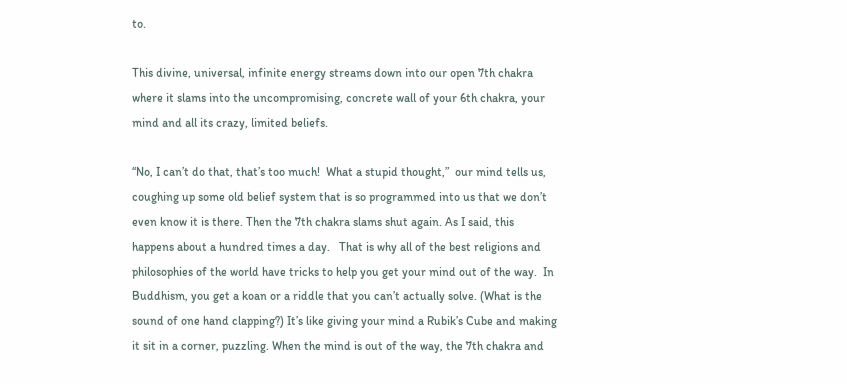to.

This divine, universal, infinite energy streams down into our open 7th chakra where it slams into the uncompromising, concrete wall of your 6th chakra, your mind and all its crazy, limited beliefs.

“No, I can’t do that, that’s too much!  What a stupid thought,”  our mind tells us, coughing up some old belief system that is so programmed into us that we don’t even know it is there. Then the 7th chakra slams shut again. As I said, this happens about a hundred times a day.   That is why all of the best religions and philosophies of the world have tricks to help you get your mind out of the way.  In Buddhism, you get a koan or a riddle that you can’t actually solve. (What is the sound of one hand clapping?) It’s like giving your mind a Rubik’s Cube and making it sit in a corner, puzzling. When the mind is out of the way, the 7th chakra and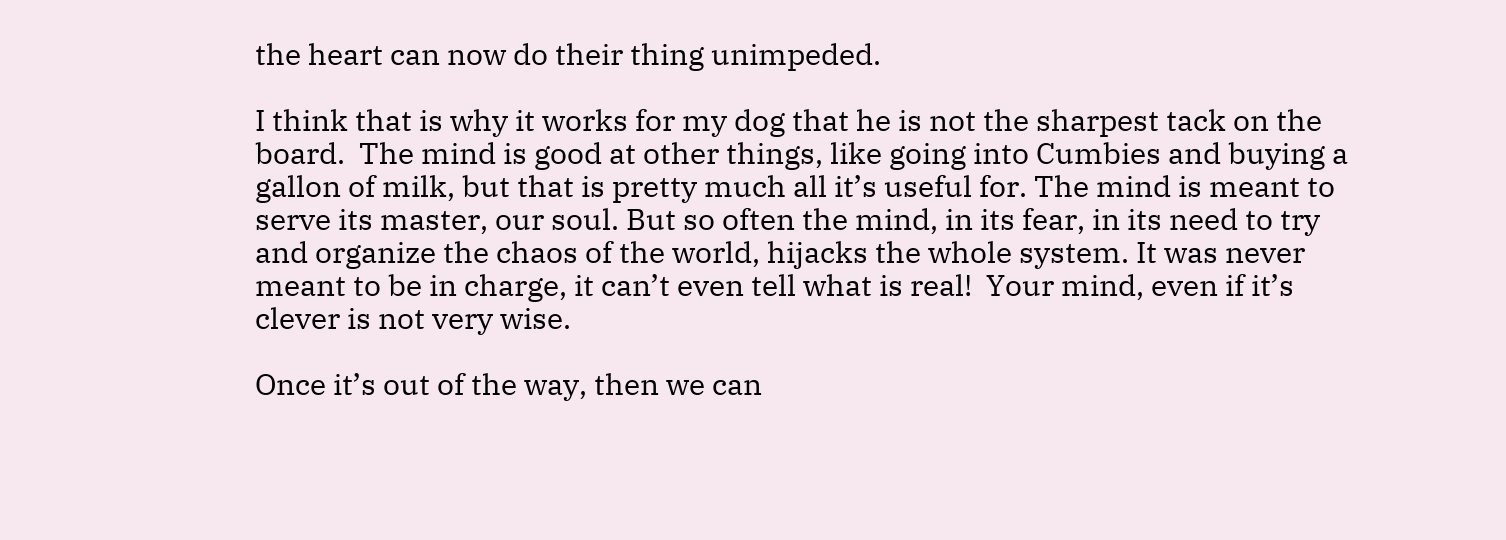the heart can now do their thing unimpeded.

I think that is why it works for my dog that he is not the sharpest tack on the board.  The mind is good at other things, like going into Cumbies and buying a gallon of milk, but that is pretty much all it’s useful for. The mind is meant to serve its master, our soul. But so often the mind, in its fear, in its need to try and organize the chaos of the world, hijacks the whole system. It was never meant to be in charge, it can’t even tell what is real!  Your mind, even if it’s clever is not very wise.

Once it’s out of the way, then we can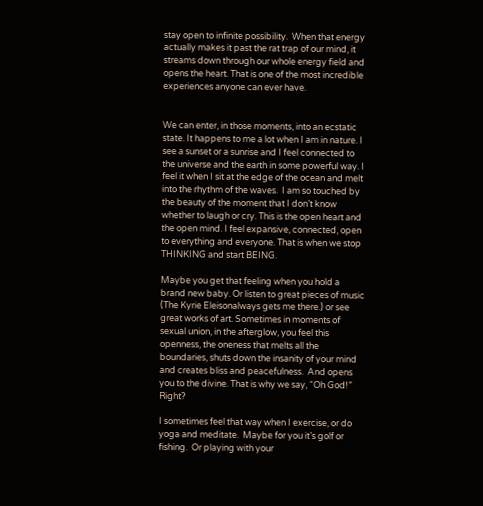stay open to infinite possibility.  When that energy actually makes it past the rat trap of our mind, it streams down through our whole energy field and opens the heart. That is one of the most incredible experiences anyone can ever have.


We can enter, in those moments, into an ecstatic state. It happens to me a lot when I am in nature. I see a sunset or a sunrise and I feel connected to the universe and the earth in some powerful way. I feel it when I sit at the edge of the ocean and melt into the rhythm of the waves.  I am so touched by the beauty of the moment that I don’t know whether to laugh or cry. This is the open heart and the open mind. I feel expansive, connected, open to everything and everyone. That is when we stop THINKING and start BEING.

Maybe you get that feeling when you hold a brand new baby. Or listen to great pieces of music (The Kyrie Eleisonalways gets me there.) or see great works of art. Sometimes in moments of sexual union, in the afterglow, you feel this openness, the oneness that melts all the boundaries, shuts down the insanity of your mind and creates bliss and peacefulness.  And opens you to the divine. That is why we say, “Oh God!”  Right?

I sometimes feel that way when I exercise, or do yoga and meditate.  Maybe for you it’s golf or fishing.  Or playing with your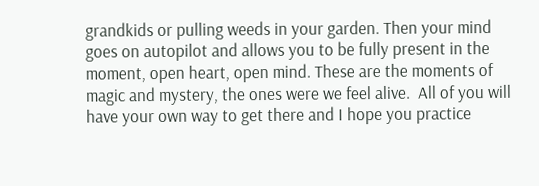grandkids or pulling weeds in your garden. Then your mind goes on autopilot and allows you to be fully present in the moment, open heart, open mind. These are the moments of magic and mystery, the ones were we feel alive.  All of you will have your own way to get there and I hope you practice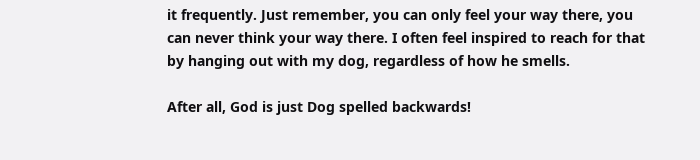it frequently. Just remember, you can only feel your way there, you can never think your way there. I often feel inspired to reach for that by hanging out with my dog, regardless of how he smells.

After all, God is just Dog spelled backwards!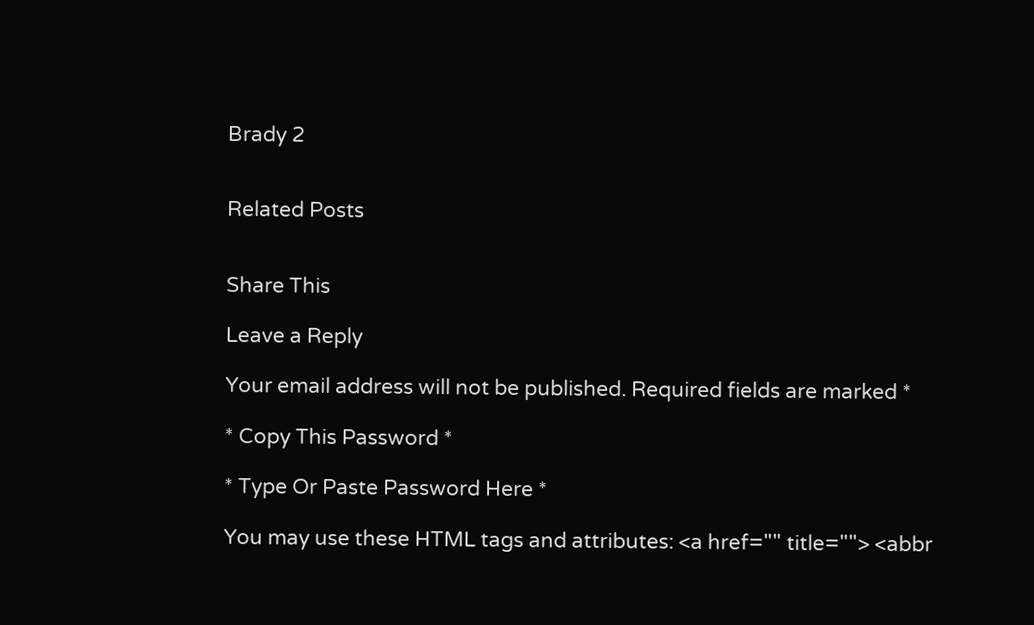Brady 2


Related Posts


Share This

Leave a Reply

Your email address will not be published. Required fields are marked *

* Copy This Password *

* Type Or Paste Password Here *

You may use these HTML tags and attributes: <a href="" title=""> <abbr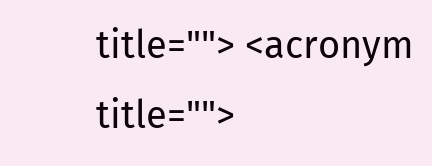title=""> <acronym title="">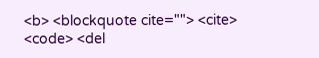<b> <blockquote cite=""> <cite> <code> <del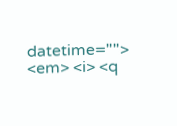datetime=""> <em> <i> <q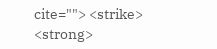cite=""> <strike> <strong>